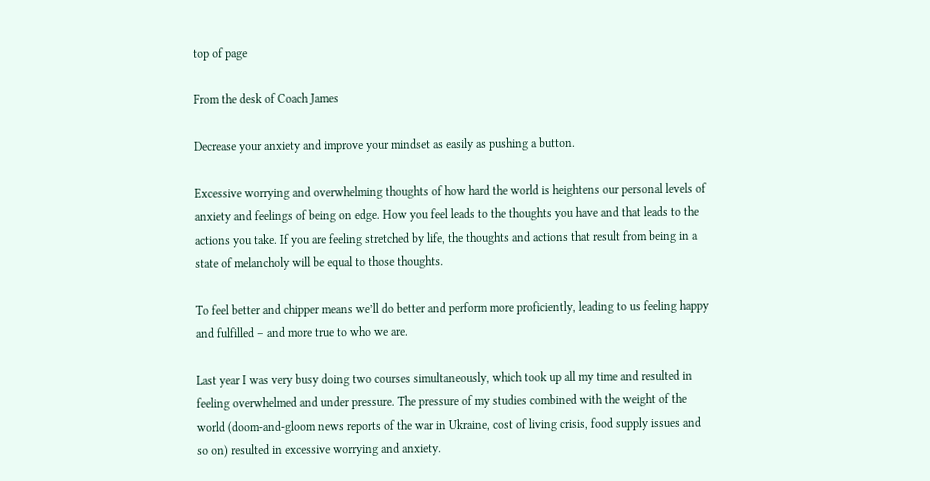top of page

From the desk of Coach James

Decrease your anxiety and improve your mindset as easily as pushing a button.

Excessive worrying and overwhelming thoughts of how hard the world is heightens our personal levels of anxiety and feelings of being on edge. How you feel leads to the thoughts you have and that leads to the actions you take. If you are feeling stretched by life, the thoughts and actions that result from being in a state of melancholy will be equal to those thoughts.

To feel better and chipper means we’ll do better and perform more proficiently, leading to us feeling happy and fulfilled – and more true to who we are.

Last year I was very busy doing two courses simultaneously, which took up all my time and resulted in feeling overwhelmed and under pressure. The pressure of my studies combined with the weight of the world (doom-and-gloom news reports of the war in Ukraine, cost of living crisis, food supply issues and so on) resulted in excessive worrying and anxiety.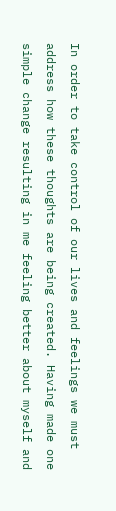In order to take control of our lives and feelings we must address how these thoughts are being created. Having made one simple change resulting in me feeling better about myself and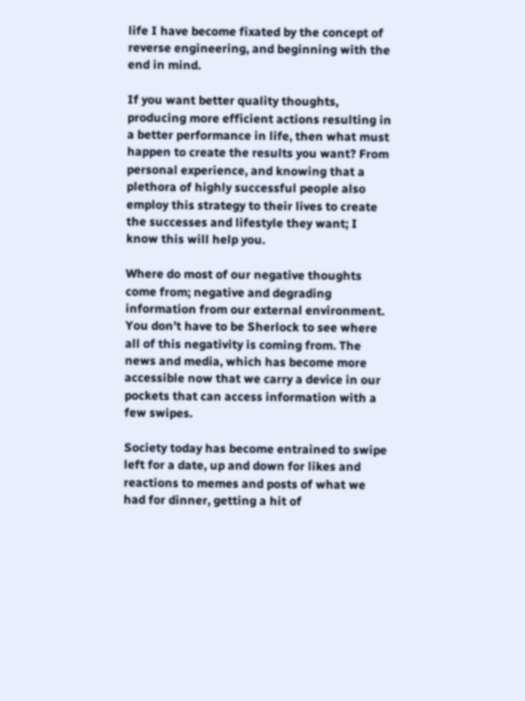life I have become fixated by the concept of reverse engineering, and beginning with the end in mind.

If you want better quality thoughts, producing more efficient actions resulting in a better performance in life, then what must happen to create the results you want? From personal experience, and knowing that a plethora of highly successful people also employ this strategy to their lives to create the successes and lifestyle they want; I know this will help you.

Where do most of our negative thoughts come from; negative and degrading information from our external environment. You don’t have to be Sherlock to see where all of this negativity is coming from. The news and media, which has become more accessible now that we carry a device in our pockets that can access information with a few swipes.

Society today has become entrained to swipe left for a date, up and down for likes and reactions to memes and posts of what we had for dinner, getting a hit of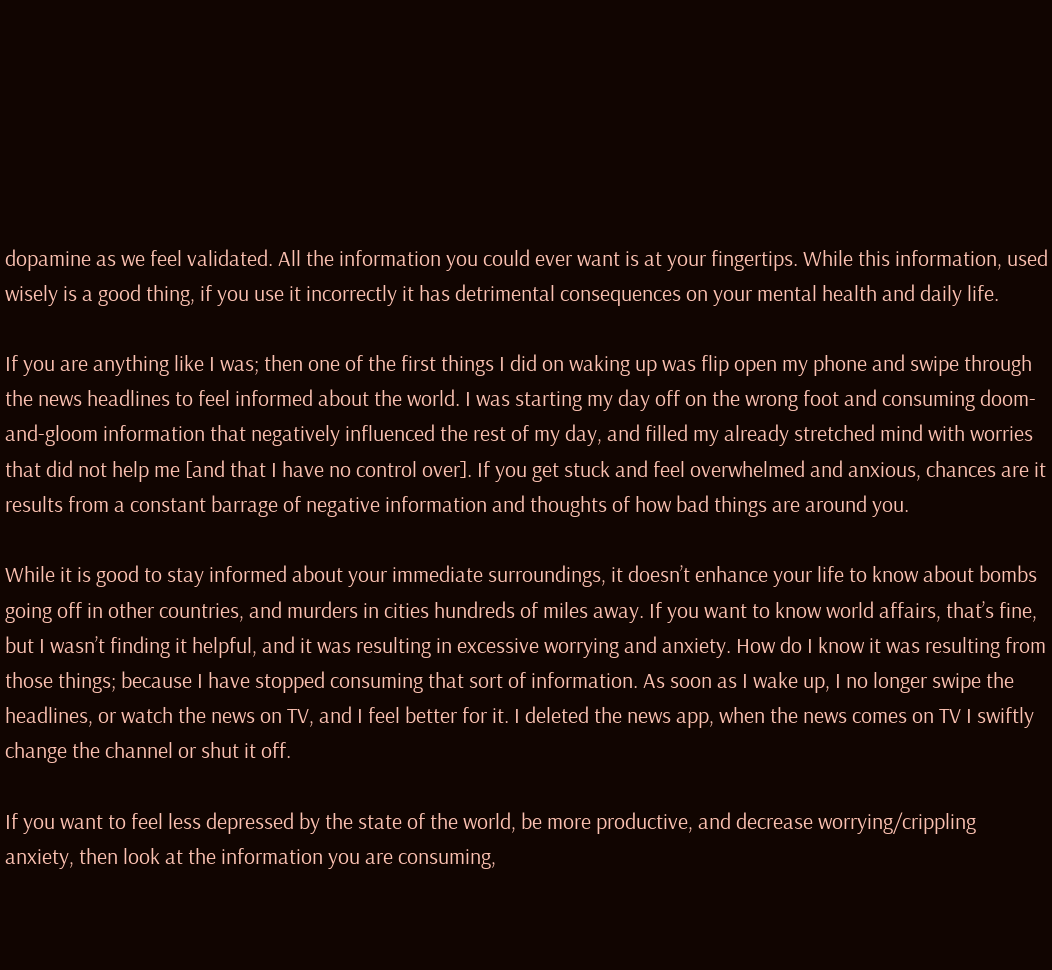dopamine as we feel validated. All the information you could ever want is at your fingertips. While this information, used wisely is a good thing, if you use it incorrectly it has detrimental consequences on your mental health and daily life.

If you are anything like I was; then one of the first things I did on waking up was flip open my phone and swipe through the news headlines to feel informed about the world. I was starting my day off on the wrong foot and consuming doom-and-gloom information that negatively influenced the rest of my day, and filled my already stretched mind with worries that did not help me [and that I have no control over]. If you get stuck and feel overwhelmed and anxious, chances are it results from a constant barrage of negative information and thoughts of how bad things are around you.

While it is good to stay informed about your immediate surroundings, it doesn’t enhance your life to know about bombs going off in other countries, and murders in cities hundreds of miles away. If you want to know world affairs, that’s fine, but I wasn’t finding it helpful, and it was resulting in excessive worrying and anxiety. How do I know it was resulting from those things; because I have stopped consuming that sort of information. As soon as I wake up, I no longer swipe the headlines, or watch the news on TV, and I feel better for it. I deleted the news app, when the news comes on TV I swiftly change the channel or shut it off.

If you want to feel less depressed by the state of the world, be more productive, and decrease worrying/crippling anxiety, then look at the information you are consuming,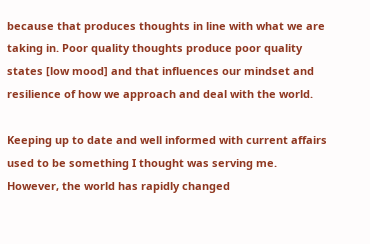because that produces thoughts in line with what we are taking in. Poor quality thoughts produce poor quality states [low mood] and that influences our mindset and resilience of how we approach and deal with the world.

Keeping up to date and well informed with current affairs used to be something I thought was serving me. However, the world has rapidly changed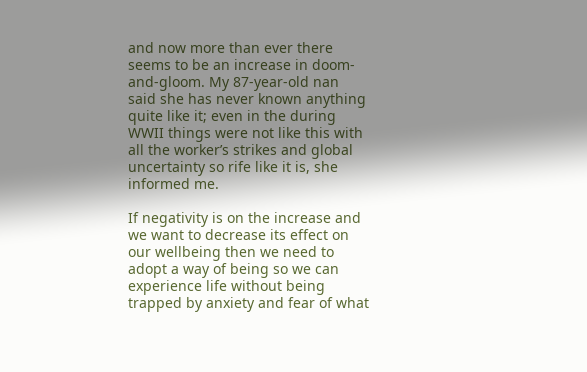and now more than ever there seems to be an increase in doom-and-gloom. My 87-year-old nan said she has never known anything quite like it; even in the during WWII things were not like this with all the worker’s strikes and global uncertainty so rife like it is, she informed me.

If negativity is on the increase and we want to decrease its effect on our wellbeing then we need to adopt a way of being so we can experience life without being trapped by anxiety and fear of what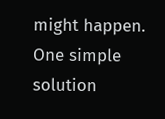might happen. One simple solution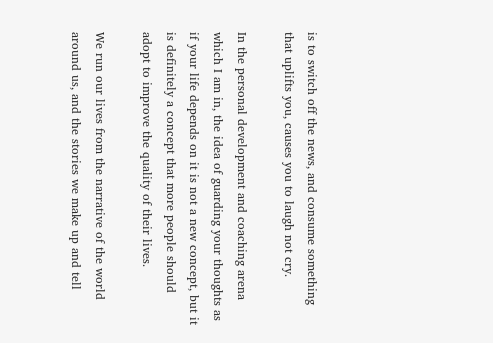is to switch off the news, and consume something that uplifts you, causes you to laugh not cry.

In the personal development and coaching arena which I am in, the idea of guarding your thoughts as if your life depends on it is not a new concept, but it is definitely a concept that more people should adopt to improve the quality of their lives.

We run our lives from the narrative of the world around us, and the stories we make up and tell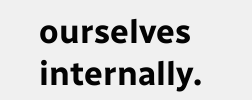ourselves internally.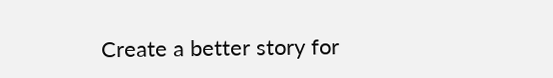Create a better story for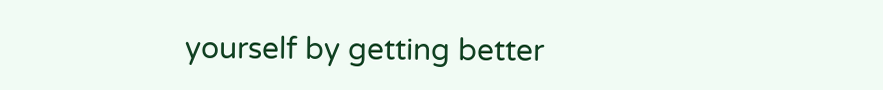yourself by getting better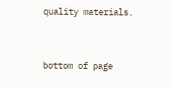quality materials.


bottom of page